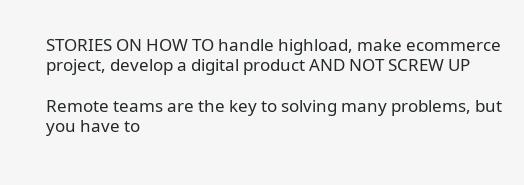STORIES ON HOW TO handle highload, make ecommerce project, develop a digital product AND NOT SCREW UP

Remote teams are the key to solving many problems, but you have to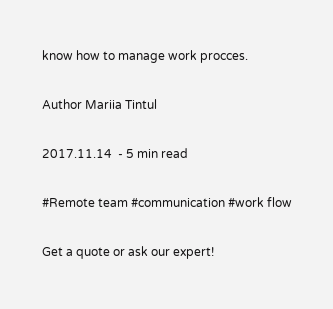know how to manage work procces.

Author Mariia Tintul

2017.11.14  - 5 min read

#Remote team #communication #work flow

Get a quote or ask our expert!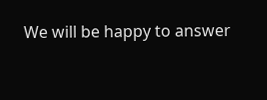We will be happy to answer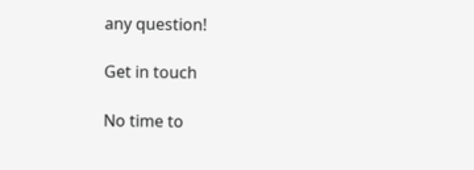any question!

Get in touch

No time to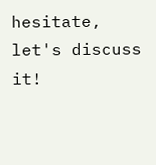hesitate, let's discuss it!